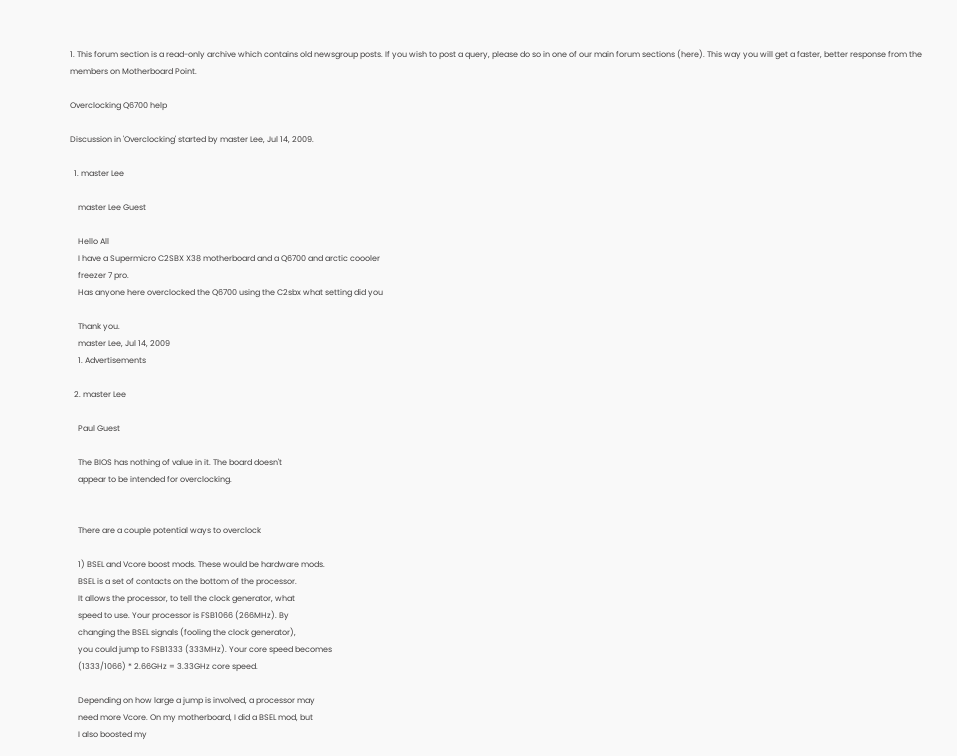1. This forum section is a read-only archive which contains old newsgroup posts. If you wish to post a query, please do so in one of our main forum sections (here). This way you will get a faster, better response from the members on Motherboard Point.

Overclocking Q6700 help

Discussion in 'Overclocking' started by master Lee, Jul 14, 2009.

  1. master Lee

    master Lee Guest

    Hello All
    I have a Supermicro C2SBX X38 motherboard and a Q6700 and arctic coooler
    freezer 7 pro.
    Has anyone here overclocked the Q6700 using the C2sbx what setting did you

    Thank you.
    master Lee, Jul 14, 2009
    1. Advertisements

  2. master Lee

    Paul Guest

    The BIOS has nothing of value in it. The board doesn't
    appear to be intended for overclocking.


    There are a couple potential ways to overclock

    1) BSEL and Vcore boost mods. These would be hardware mods.
    BSEL is a set of contacts on the bottom of the processor.
    It allows the processor, to tell the clock generator, what
    speed to use. Your processor is FSB1066 (266MHz). By
    changing the BSEL signals (fooling the clock generator),
    you could jump to FSB1333 (333MHz). Your core speed becomes
    (1333/1066) * 2.66GHz = 3.33GHz core speed.

    Depending on how large a jump is involved, a processor may
    need more Vcore. On my motherboard, I did a BSEL mod, but
    I also boosted my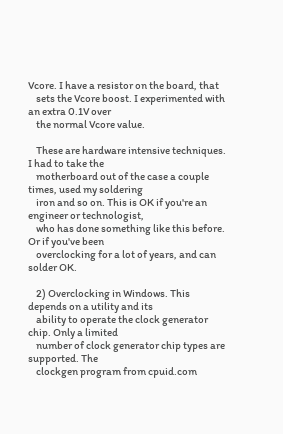Vcore. I have a resistor on the board, that
    sets the Vcore boost. I experimented with an extra 0.1V over
    the normal Vcore value.

    These are hardware intensive techniques. I had to take the
    motherboard out of the case a couple times, used my soldering
    iron and so on. This is OK if you're an engineer or technologist,
    who has done something like this before. Or if you've been
    overclocking for a lot of years, and can solder OK.

    2) Overclocking in Windows. This depends on a utility and its
    ability to operate the clock generator chip. Only a limited
    number of clock generator chip types are supported. The
    clockgen program from cpuid.com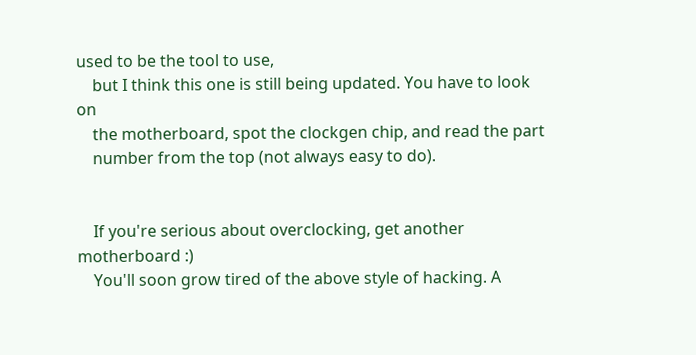used to be the tool to use,
    but I think this one is still being updated. You have to look on
    the motherboard, spot the clockgen chip, and read the part
    number from the top (not always easy to do).


    If you're serious about overclocking, get another motherboard :)
    You'll soon grow tired of the above style of hacking. A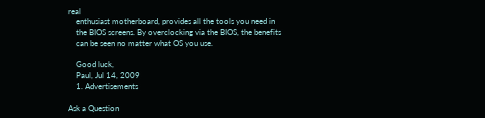real
    enthusiast motherboard, provides all the tools you need in
    the BIOS screens. By overclocking via the BIOS, the benefits
    can be seen no matter what OS you use.

    Good luck,
    Paul, Jul 14, 2009
    1. Advertisements

Ask a Question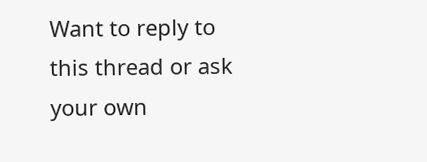Want to reply to this thread or ask your own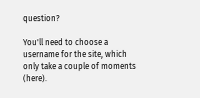question?

You'll need to choose a username for the site, which only take a couple of moments (here).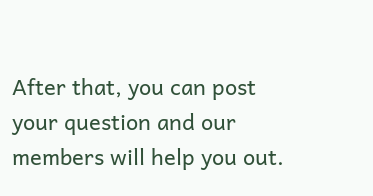After that, you can post your question and our members will help you out.